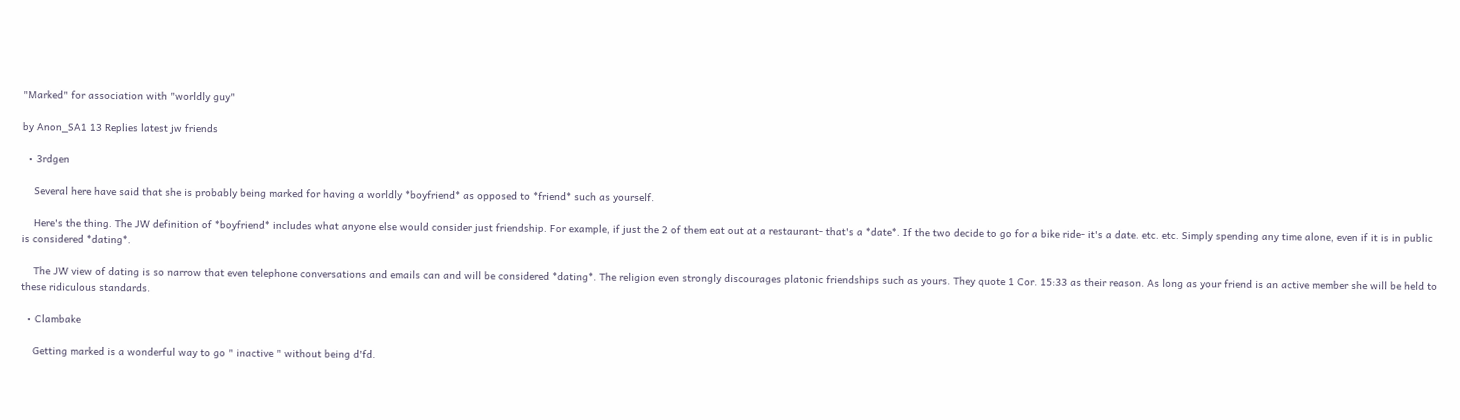"Marked" for association with "worldly guy"

by Anon_SA1 13 Replies latest jw friends

  • 3rdgen

    Several here have said that she is probably being marked for having a worldly *boyfriend* as opposed to *friend* such as yourself.

    Here's the thing. The JW definition of *boyfriend* includes what anyone else would consider just friendship. For example, if just the 2 of them eat out at a restaurant- that's a *date*. If the two decide to go for a bike ride- it's a date. etc. etc. Simply spending any time alone, even if it is in public is considered *dating*.

    The JW view of dating is so narrow that even telephone conversations and emails can and will be considered *dating*. The religion even strongly discourages platonic friendships such as yours. They quote 1 Cor. 15:33 as their reason. As long as your friend is an active member she will be held to these ridiculous standards.

  • Clambake

    Getting marked is a wonderful way to go " inactive " without being d'fd.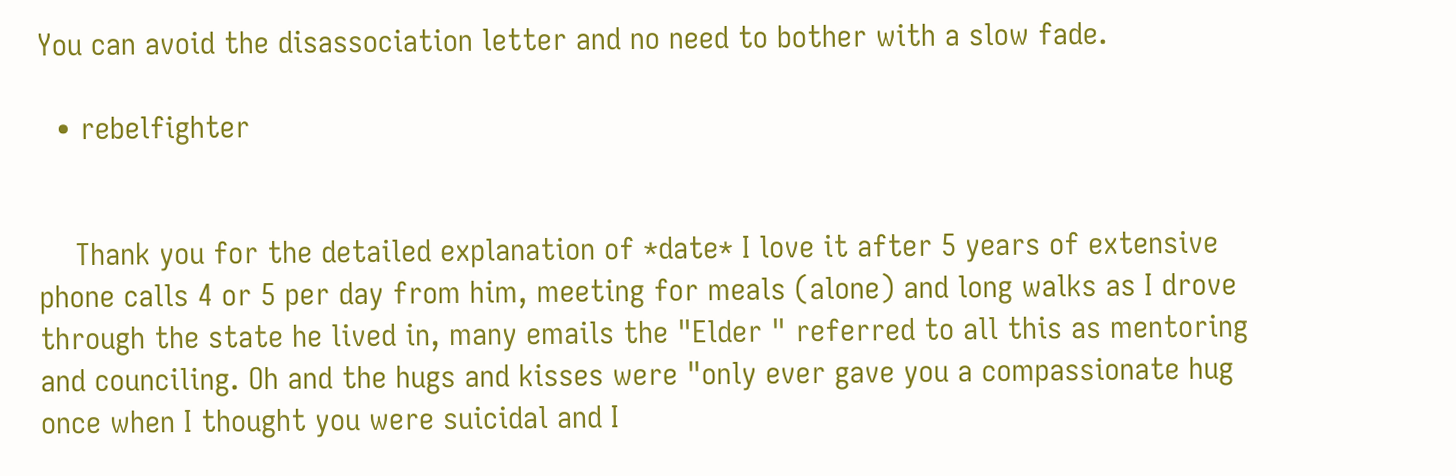You can avoid the disassociation letter and no need to bother with a slow fade.

  • rebelfighter


    Thank you for the detailed explanation of *date* I love it after 5 years of extensive phone calls 4 or 5 per day from him, meeting for meals (alone) and long walks as I drove through the state he lived in, many emails the "Elder " referred to all this as mentoring and counciling. Oh and the hugs and kisses were "only ever gave you a compassionate hug once when I thought you were suicidal and I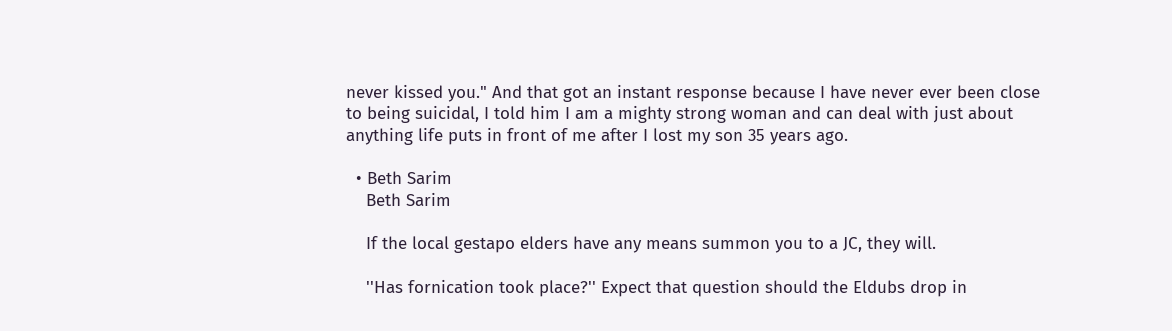never kissed you." And that got an instant response because I have never ever been close to being suicidal, I told him I am a mighty strong woman and can deal with just about anything life puts in front of me after I lost my son 35 years ago.

  • Beth Sarim
    Beth Sarim

    If the local gestapo elders have any means summon you to a JC, they will.

    ''Has fornication took place?'' Expect that question should the Eldubs drop in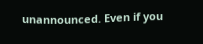unannounced. Even if you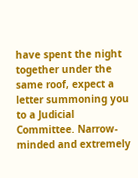have spent the night together under the same roof, expect a letter summoning you to a Judicial Committee. Narrow-minded and extremely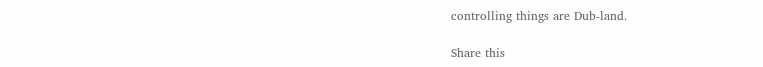controlling things are Dub-land.

Share this